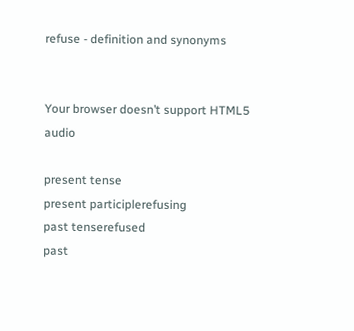refuse - definition and synonyms


Your browser doesn’t support HTML5 audio

present tense
present participlerefusing
past tenserefused
past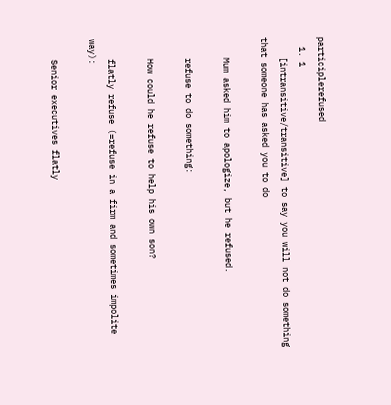participlerefused
  1. 1
    [intransitive/transitive] to say you will not do something that someone has asked you to do

    Mum asked him to apologize, but he refused.

    refuse to do something:

    How could he refuse to help his own son?

    flatly refuse (=refuse in a firm and sometimes impolite way):

    Senior executives flatly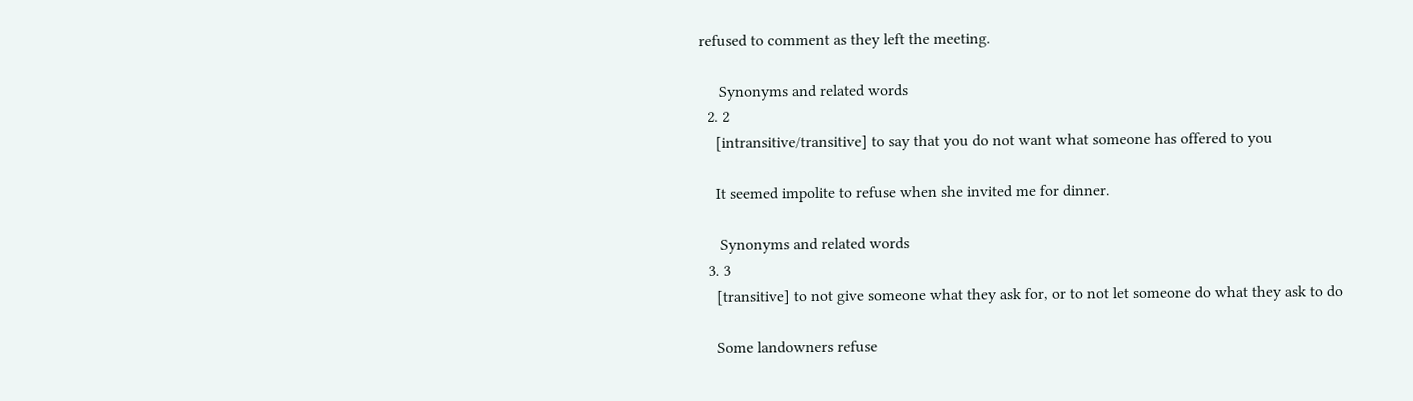refused to comment as they left the meeting.

     Synonyms and related words
  2. 2
    [intransitive/transitive] to say that you do not want what someone has offered to you

    It seemed impolite to refuse when she invited me for dinner.

     Synonyms and related words
  3. 3
    [transitive] to not give someone what they ask for, or to not let someone do what they ask to do

    Some landowners refuse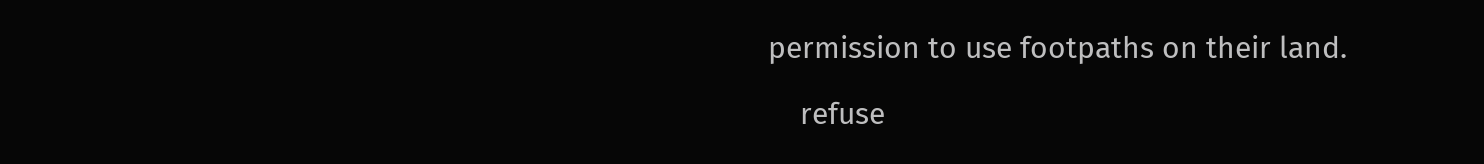permission to use footpaths on their land.

    refuse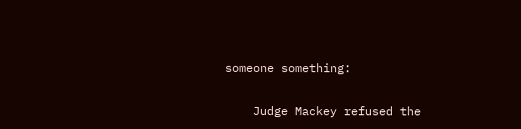someone something:

    Judge Mackey refused the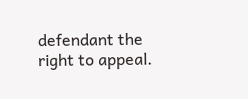defendant the right to appeal.